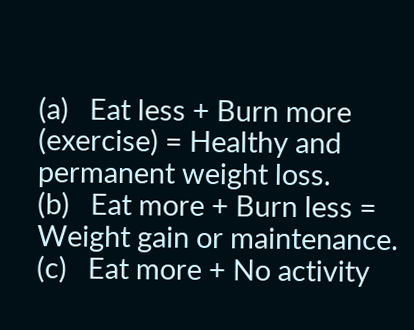(a)   Eat less + Burn more (exercise) = Healthy and permanent weight loss.
(b)   Eat more + Burn less = Weight gain or maintenance.
(c)   Eat more + No activity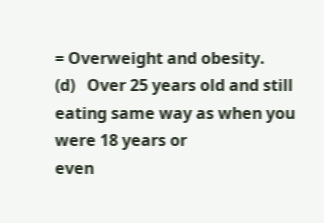= Overweight and obesity.
(d)   Over 25 years old and still eating same way as when you were 18 years or
even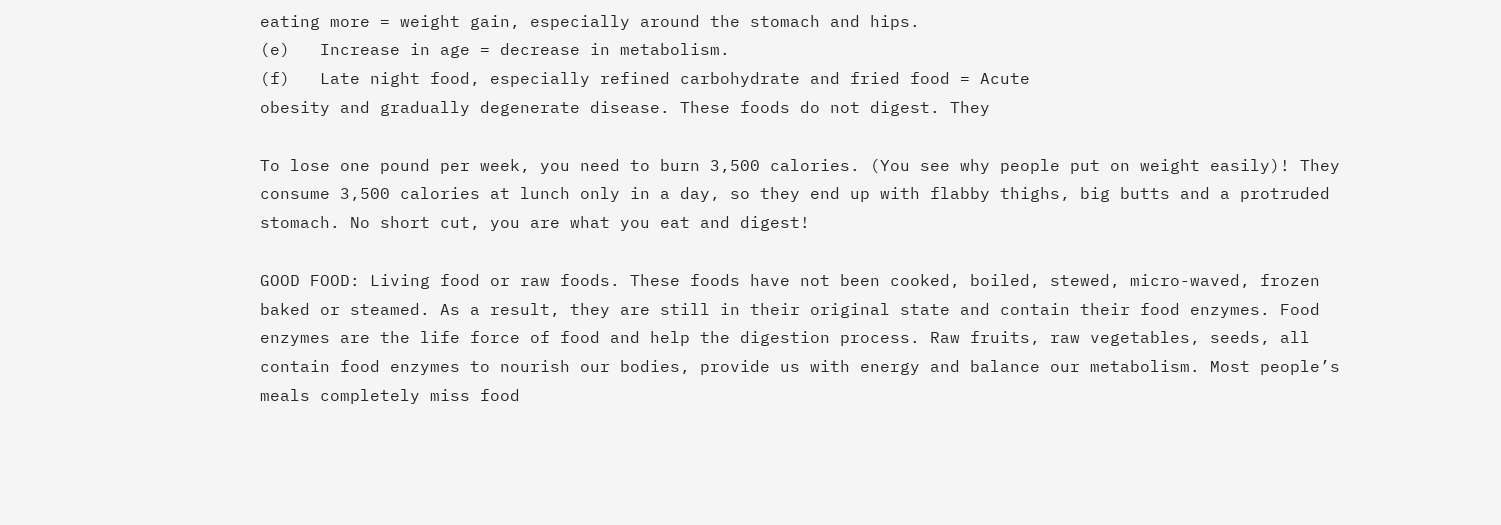eating more = weight gain, especially around the stomach and hips.
(e)   Increase in age = decrease in metabolism.
(f)   Late night food, especially refined carbohydrate and fried food = Acute
obesity and gradually degenerate disease. These foods do not digest. They

To lose one pound per week, you need to burn 3,500 calories. (You see why people put on weight easily)! They consume 3,500 calories at lunch only in a day, so they end up with flabby thighs, big butts and a protruded stomach. No short cut, you are what you eat and digest!

GOOD FOOD: Living food or raw foods. These foods have not been cooked, boiled, stewed, micro-waved, frozen baked or steamed. As a result, they are still in their original state and contain their food enzymes. Food enzymes are the life force of food and help the digestion process. Raw fruits, raw vegetables, seeds, all contain food enzymes to nourish our bodies, provide us with energy and balance our metabolism. Most people’s meals completely miss food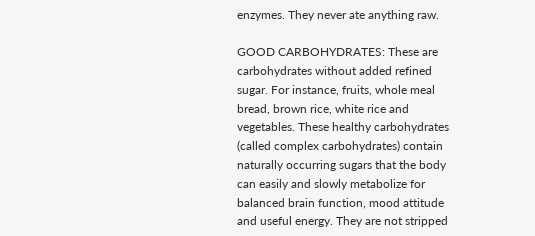enzymes. They never ate anything raw.

GOOD CARBOHYDRATES: These are carbohydrates without added refined sugar. For instance, fruits, whole meal bread, brown rice, white rice and vegetables. These healthy carbohydrates (called complex carbohydrates) contain naturally occurring sugars that the body can easily and slowly metabolize for balanced brain function, mood attitude and useful energy. They are not stripped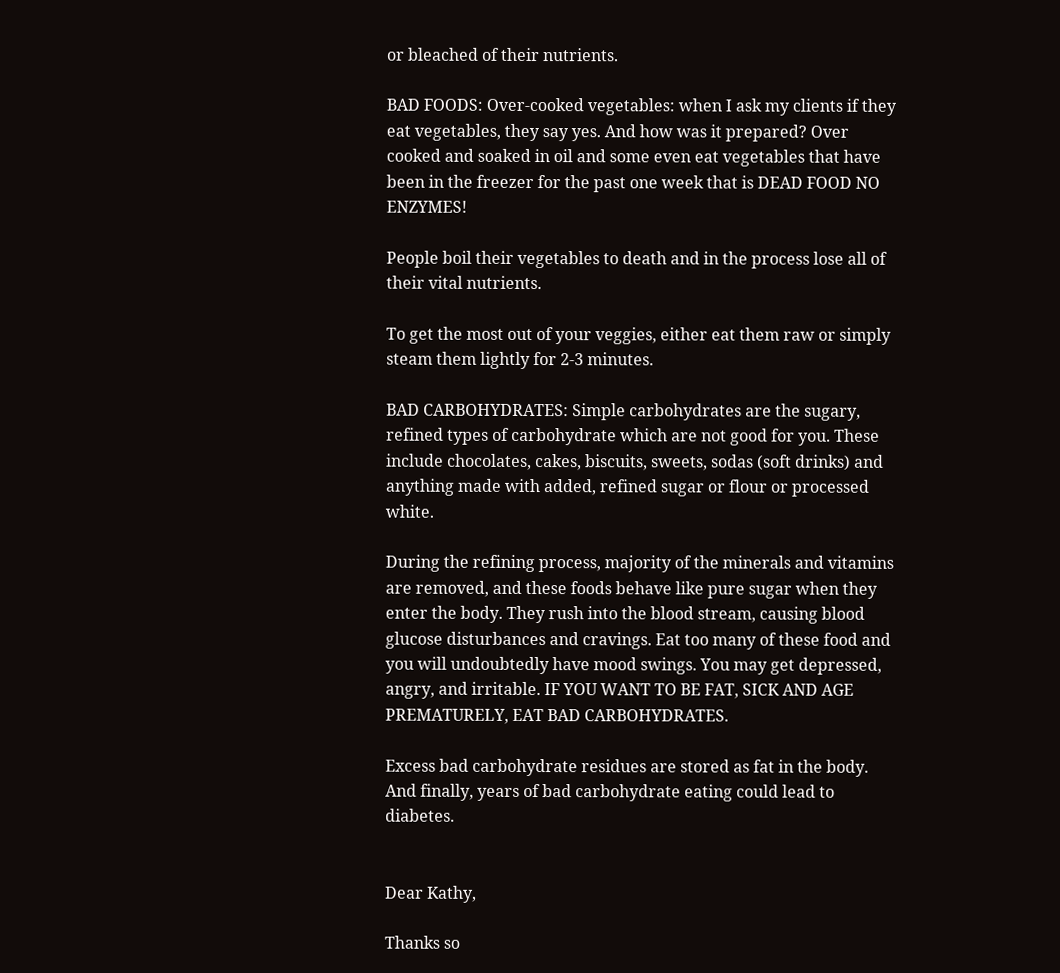or bleached of their nutrients.

BAD FOODS: Over-cooked vegetables: when I ask my clients if they eat vegetables, they say yes. And how was it prepared? Over cooked and soaked in oil and some even eat vegetables that have been in the freezer for the past one week that is DEAD FOOD NO ENZYMES!

People boil their vegetables to death and in the process lose all of their vital nutrients.

To get the most out of your veggies, either eat them raw or simply steam them lightly for 2-3 minutes.

BAD CARBOHYDRATES: Simple carbohydrates are the sugary, refined types of carbohydrate which are not good for you. These include chocolates, cakes, biscuits, sweets, sodas (soft drinks) and anything made with added, refined sugar or flour or processed white.

During the refining process, majority of the minerals and vitamins are removed, and these foods behave like pure sugar when they enter the body. They rush into the blood stream, causing blood glucose disturbances and cravings. Eat too many of these food and you will undoubtedly have mood swings. You may get depressed, angry, and irritable. IF YOU WANT TO BE FAT, SICK AND AGE PREMATURELY, EAT BAD CARBOHYDRATES.

Excess bad carbohydrate residues are stored as fat in the body. And finally, years of bad carbohydrate eating could lead to diabetes.


Dear Kathy,

Thanks so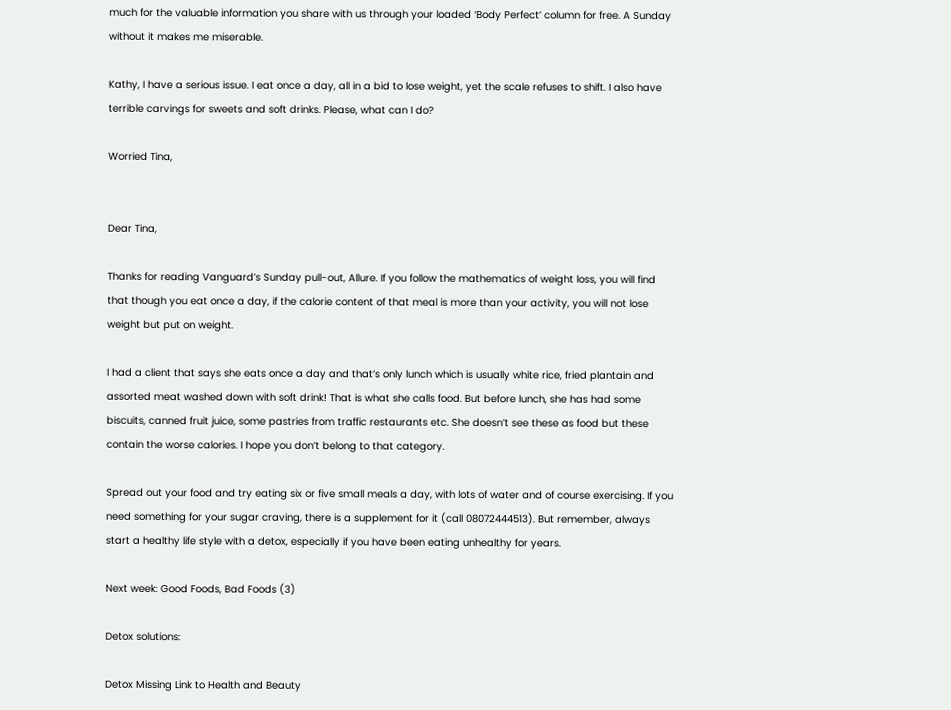much for the valuable information you share with us through your loaded ‘Body Perfect’ column for free. A Sunday without it makes me miserable.

Kathy, I have a serious issue. I eat once a day, all in a bid to lose weight, yet the scale refuses to shift. I also have terrible carvings for sweets and soft drinks. Please, what can I do?

Worried Tina,


Dear Tina,

Thanks for reading Vanguard’s Sunday pull-out, Allure. If you follow the mathematics of weight loss, you will find that though you eat once a day, if the calorie content of that meal is more than your activity, you will not lose weight but put on weight.

I had a client that says she eats once a day and that’s only lunch which is usually white rice, fried plantain and assorted meat washed down with soft drink! That is what she calls food. But before lunch, she has had some biscuits, canned fruit juice, some pastries from traffic restaurants etc. She doesn’t see these as food but these contain the worse calories. I hope you don’t belong to that category.

Spread out your food and try eating six or five small meals a day, with lots of water and of course exercising. If you need something for your sugar craving, there is a supplement for it (call 08072444513). But remember, always start a healthy life style with a detox, especially if you have been eating unhealthy for years.

Next week: Good Foods, Bad Foods (3)

Detox solutions:

Detox Missing Link to Health and Beauty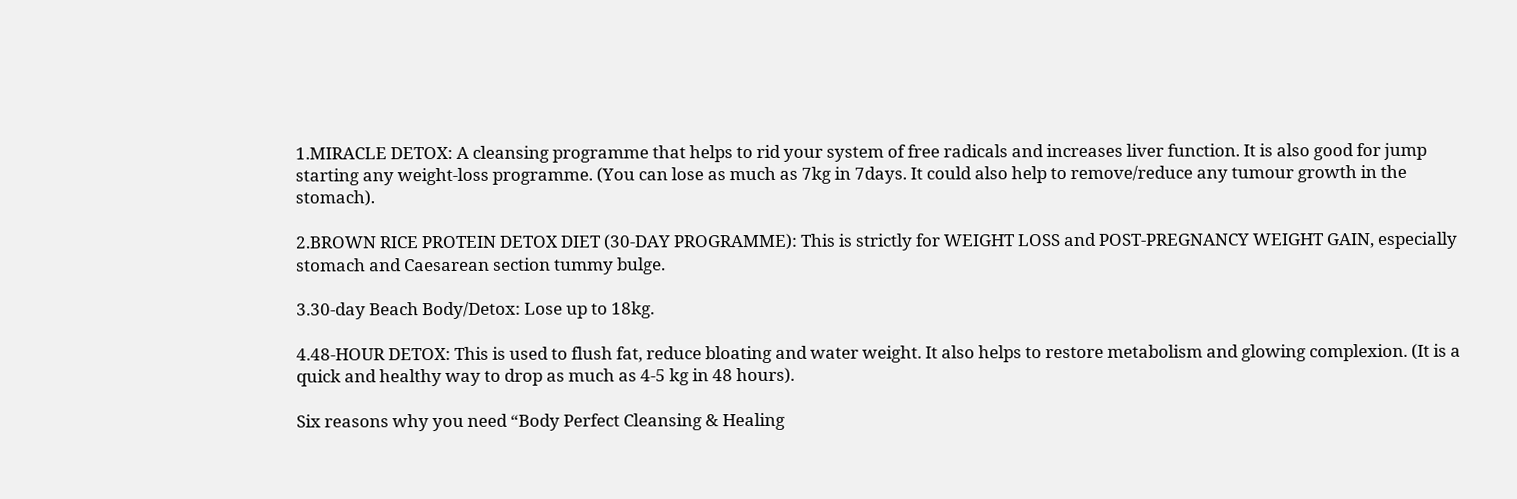1.MIRACLE DETOX: A cleansing programme that helps to rid your system of free radicals and increases liver function. It is also good for jump starting any weight-loss programme. (You can lose as much as 7kg in 7days. It could also help to remove/reduce any tumour growth in the stomach).

2.BROWN RICE PROTEIN DETOX DIET (30-DAY PROGRAMME): This is strictly for WEIGHT LOSS and POST-PREGNANCY WEIGHT GAIN, especially stomach and Caesarean section tummy bulge.

3.30-day Beach Body/Detox: Lose up to 18kg.

4.48-HOUR DETOX: This is used to flush fat, reduce bloating and water weight. It also helps to restore metabolism and glowing complexion. (It is a quick and healthy way to drop as much as 4-5 kg in 48 hours).

Six reasons why you need “Body Perfect Cleansing & Healing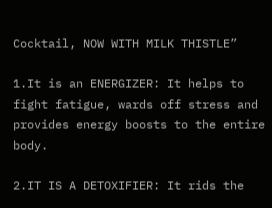Cocktail, NOW WITH MILK THISTLE”

1.It is an ENERGIZER: It helps to fight fatigue, wards off stress and provides energy boosts to the entire body.

2.IT IS A DETOXIFIER: It rids the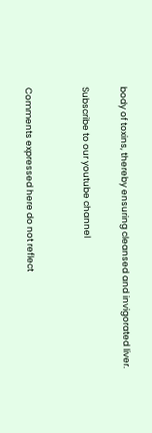body of toxins, thereby ensuring cleansed and invigorated liver.

Subscribe to our youtube channel


Comments expressed here do not reflect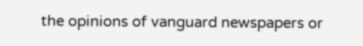the opinions of vanguard newspapers or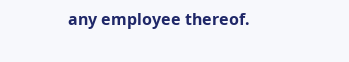any employee thereof.